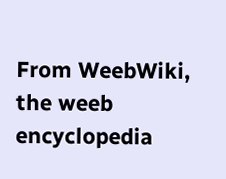From WeebWiki, the weeb encyclopedia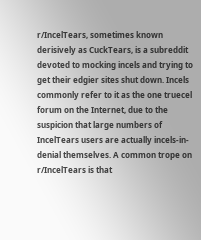r/IncelTears, sometimes known derisively as CuckTears, is a subreddit devoted to mocking incels and trying to get their edgier sites shut down. Incels commonly refer to it as the one truecel forum on the Internet, due to the suspicion that large numbers of IncelTears users are actually incels-in-denial themselves. A common trope on r/IncelTears is that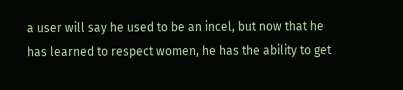a user will say he used to be an incel, but now that he has learned to respect women, he has the ability to get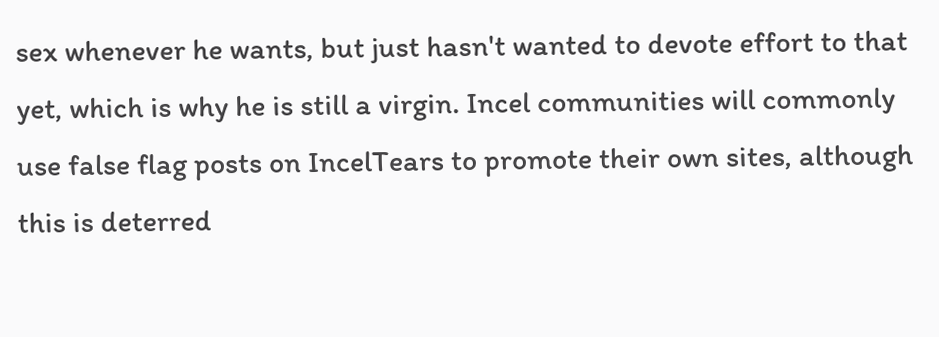sex whenever he wants, but just hasn't wanted to devote effort to that yet, which is why he is still a virgin. Incel communities will commonly use false flag posts on IncelTears to promote their own sites, although this is deterred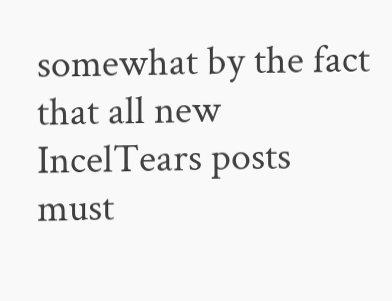somewhat by the fact that all new IncelTears posts must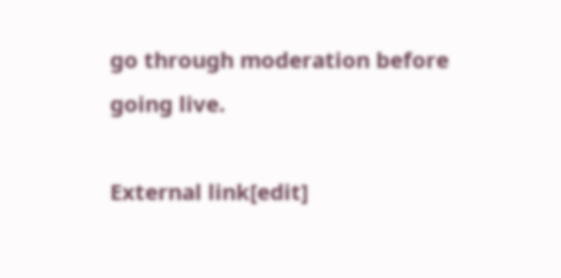go through moderation before going live.

External link[edit]